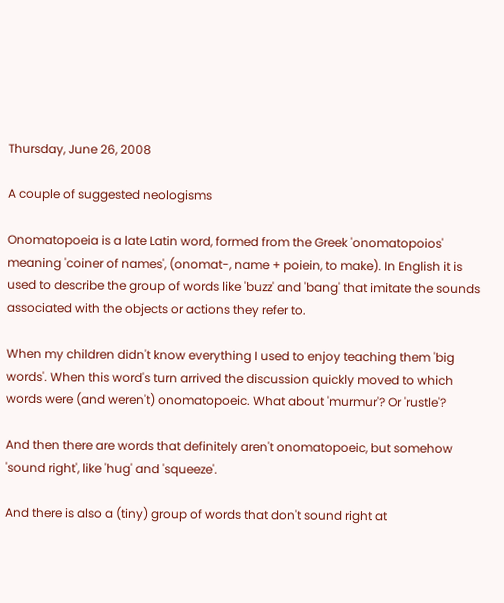Thursday, June 26, 2008

A couple of suggested neologisms

Onomatopoeia is a late Latin word, formed from the Greek 'onomatopoios' meaning 'coiner of names', (onomat-, name + poiein, to make). In English it is used to describe the group of words like 'buzz' and 'bang' that imitate the sounds associated with the objects or actions they refer to.

When my children didn't know everything I used to enjoy teaching them 'big words'. When this word's turn arrived the discussion quickly moved to which words were (and weren't) onomatopoeic. What about 'murmur'? Or 'rustle'?

And then there are words that definitely aren't onomatopoeic, but somehow 'sound right', like 'hug' and 'squeeze'.

And there is also a (tiny) group of words that don't sound right at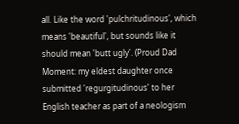all. Like the word 'pulchritudinous', which means 'beautiful', but sounds like it should mean 'butt ugly'. (Proud Dad Moment: my eldest daughter once submitted 'regurgitudinous' to her English teacher as part of a neologism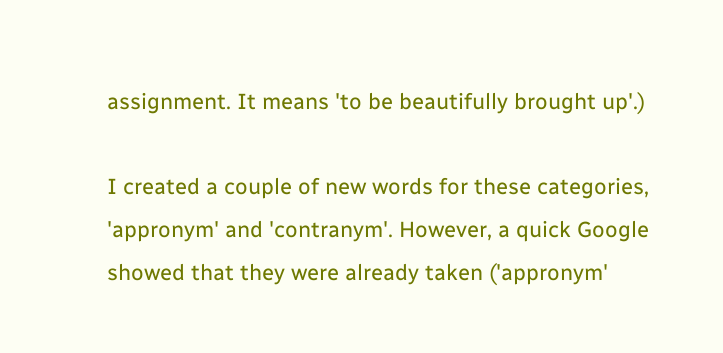assignment. It means 'to be beautifully brought up'.)

I created a couple of new words for these categories, 'appronym' and 'contranym'. However, a quick Google showed that they were already taken ('appronym'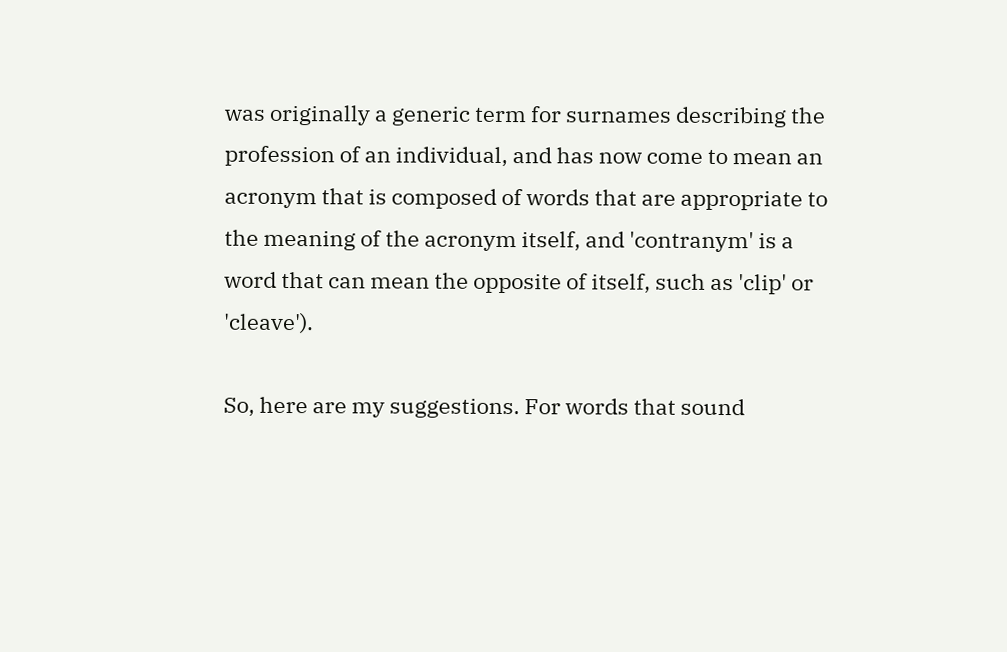was originally a generic term for surnames describing the profession of an individual, and has now come to mean an acronym that is composed of words that are appropriate to the meaning of the acronym itself, and 'contranym' is a word that can mean the opposite of itself, such as 'clip' or 'cleave').

So, here are my suggestions. For words that sound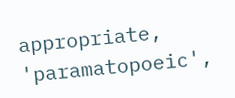appropriate, 'paramatopoeic',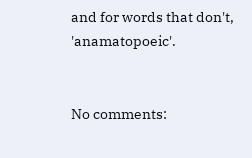and for words that don't, 'anamatopoeic'.


No comments: